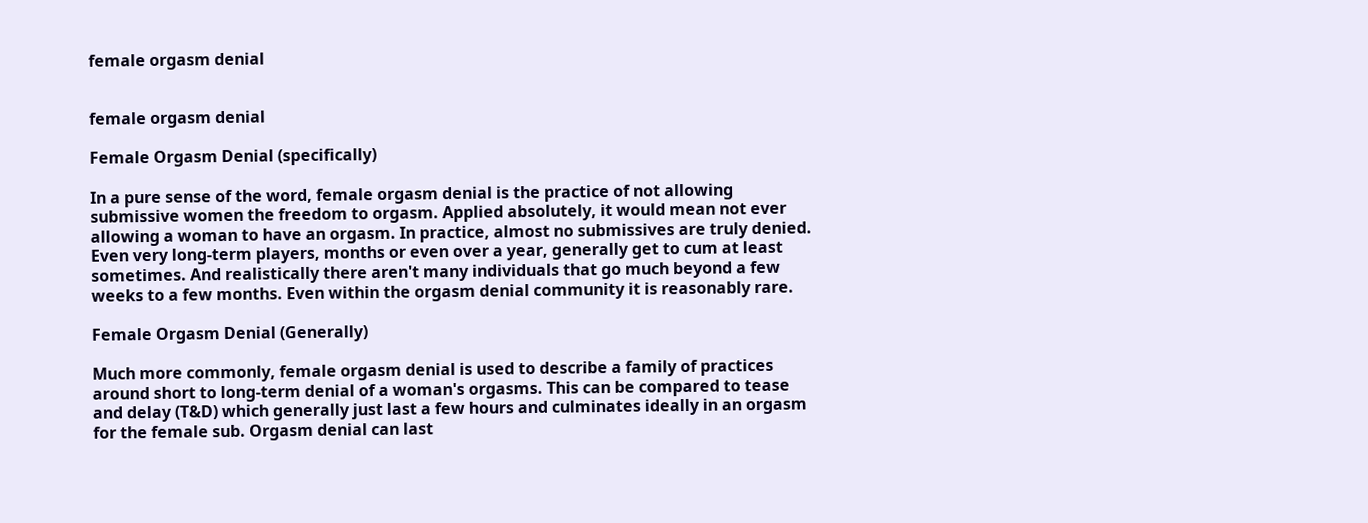female orgasm denial


female orgasm denial

Female Orgasm Denial (specifically)

In a pure sense of the word, female orgasm denial is the practice of not allowing submissive women the freedom to orgasm. Applied absolutely, it would mean not ever allowing a woman to have an orgasm. In practice, almost no submissives are truly denied. Even very long-term players, months or even over a year, generally get to cum at least sometimes. And realistically there aren't many individuals that go much beyond a few weeks to a few months. Even within the orgasm denial community it is reasonably rare.

Female Orgasm Denial (Generally)

Much more commonly, female orgasm denial is used to describe a family of practices around short to long-term denial of a woman's orgasms. This can be compared to tease and delay (T&D) which generally just last a few hours and culminates ideally in an orgasm for the female sub. Orgasm denial can last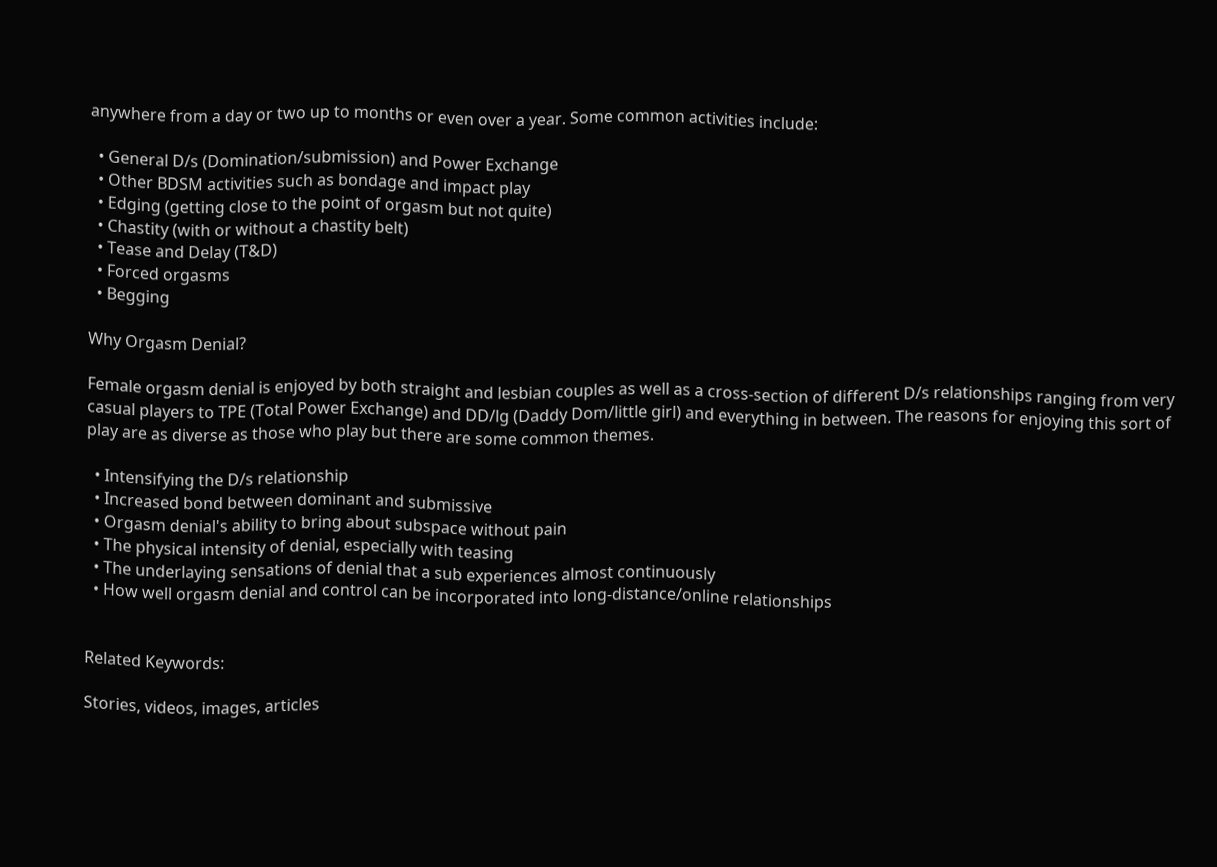anywhere from a day or two up to months or even over a year. Some common activities include:

  • General D/s (Domination/submission) and Power Exchange
  • Other BDSM activities such as bondage and impact play
  • Edging (getting close to the point of orgasm but not quite)
  • Chastity (with or without a chastity belt)
  • Tease and Delay (T&D)
  • Forced orgasms
  • Begging

Why Orgasm Denial?

Female orgasm denial is enjoyed by both straight and lesbian couples as well as a cross-section of different D/s relationships ranging from very casual players to TPE (Total Power Exchange) and DD/lg (Daddy Dom/little girl) and everything in between. The reasons for enjoying this sort of play are as diverse as those who play but there are some common themes.

  • Intensifying the D/s relationship
  • Increased bond between dominant and submissive
  • Orgasm denial's ability to bring about subspace without pain
  • The physical intensity of denial, especially with teasing
  • The underlaying sensations of denial that a sub experiences almost continuously
  • How well orgasm denial and control can be incorporated into long-distance/online relationships


Related Keywords:

Stories, videos, images, articles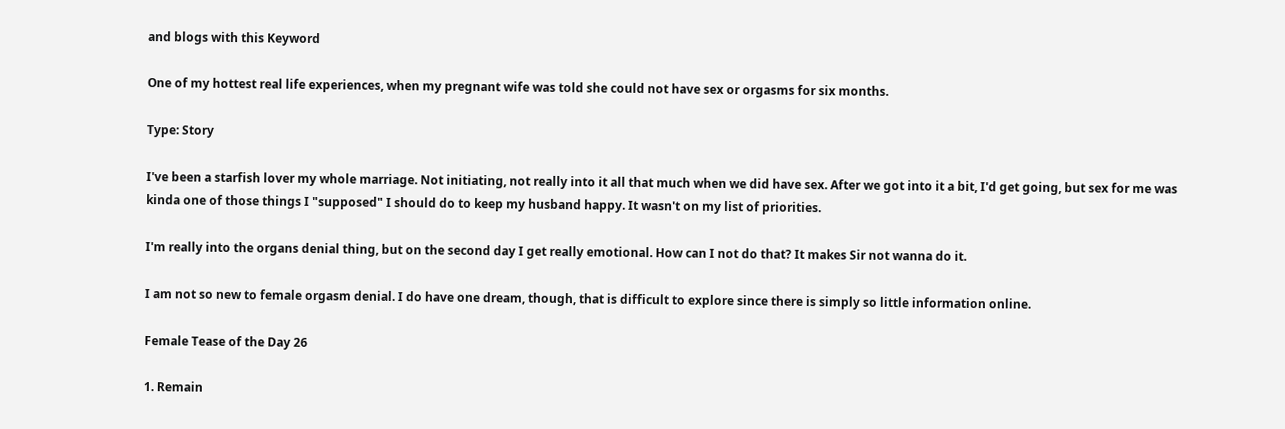and blogs with this Keyword

One of my hottest real life experiences, when my pregnant wife was told she could not have sex or orgasms for six months.

Type: Story

I've been a starfish lover my whole marriage. Not initiating, not really into it all that much when we did have sex. After we got into it a bit, I'd get going, but sex for me was kinda one of those things I "supposed" I should do to keep my husband happy. It wasn't on my list of priorities.

I'm really into the organs denial thing, but on the second day I get really emotional. How can I not do that? It makes Sir not wanna do it.

I am not so new to female orgasm denial. I do have one dream, though, that is difficult to explore since there is simply so little information online.

Female Tease of the Day 26

1. Remain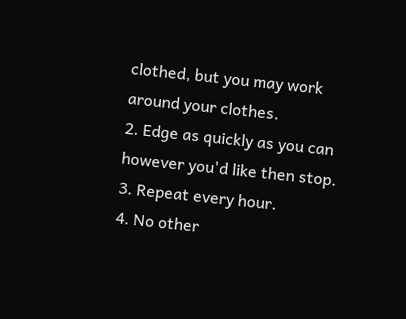clothed, but you may work around your clothes.
2. Edge as quickly as you can however you'd like then stop.
3. Repeat every hour.
4. No other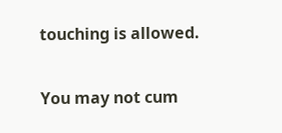touching is allowed.

You may not cum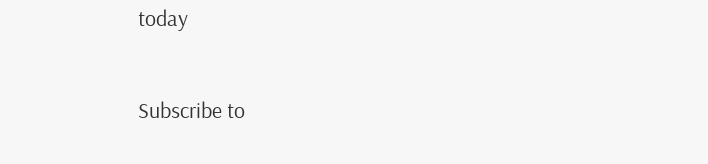today


Subscribe to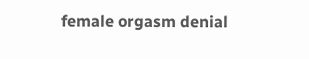female orgasm denial